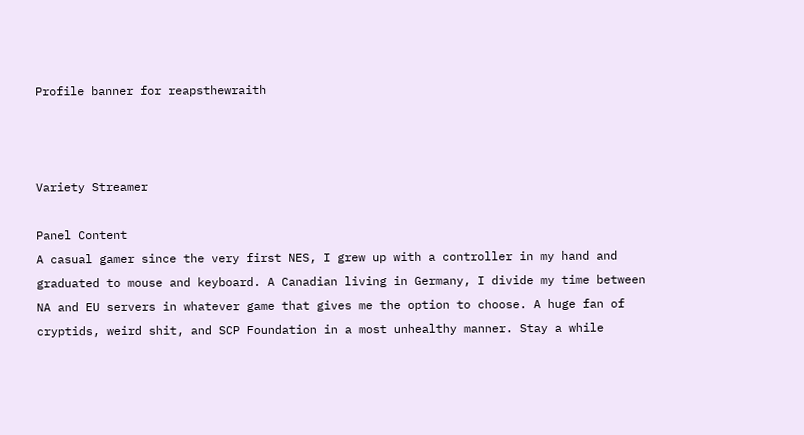Profile banner for reapsthewraith



Variety Streamer

Panel Content
A casual gamer since the very first NES, I grew up with a controller in my hand and graduated to mouse and keyboard. A Canadian living in Germany, I divide my time between NA and EU servers in whatever game that gives me the option to choose. A huge fan of cryptids, weird shit, and SCP Foundation in a most unhealthy manner. Stay a while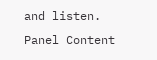and listen.
Panel Content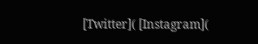[Twitter]( [Instagram](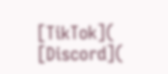[TikTok]( [Discord](